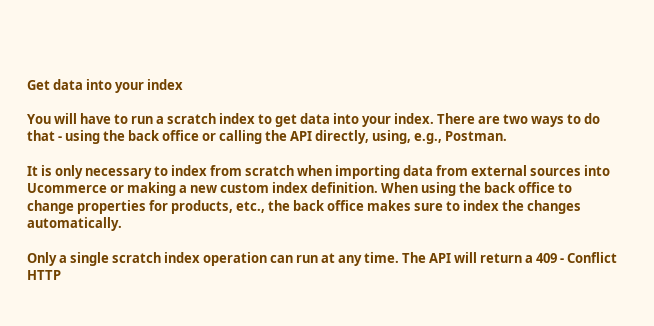Get data into your index

You will have to run a scratch index to get data into your index. There are two ways to do that - using the back office or calling the API directly, using, e.g., Postman.

It is only necessary to index from scratch when importing data from external sources into Ucommerce or making a new custom index definition. When using the back office to change properties for products, etc., the back office makes sure to index the changes automatically.

Only a single scratch index operation can run at any time. The API will return a 409 - Conflict HTTP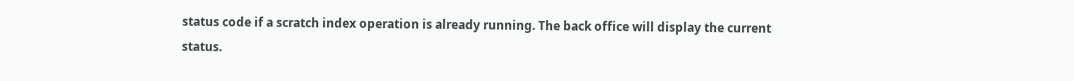status code if a scratch index operation is already running. The back office will display the current status.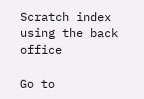Scratch index using the back office

Go to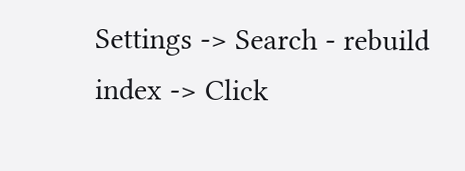Settings -> Search - rebuild index -> Click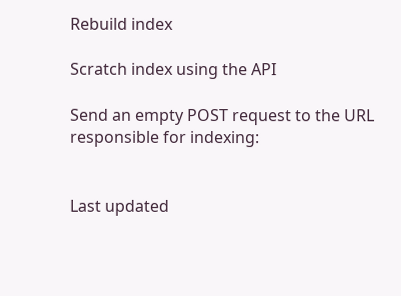Rebuild index

Scratch index using the API

Send an empty POST request to the URL responsible for indexing:


Last updated